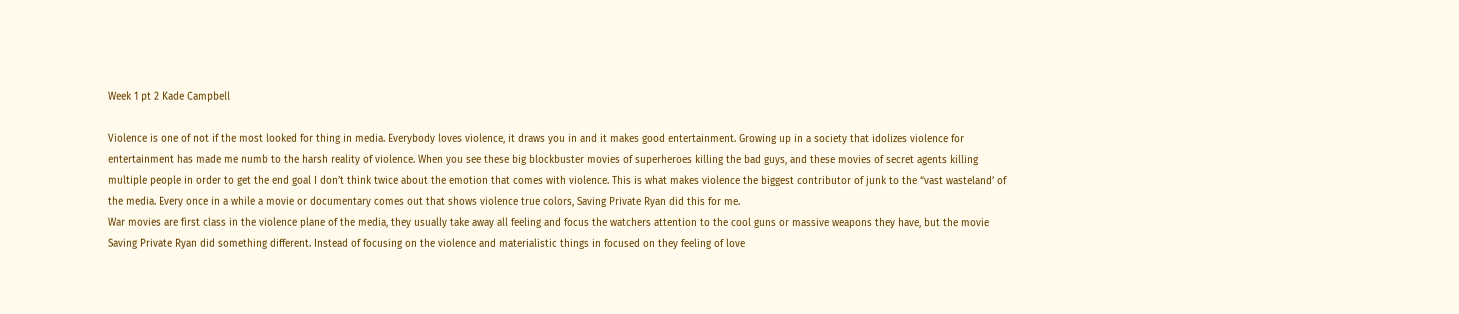Week 1 pt 2 Kade Campbell

Violence is one of not if the most looked for thing in media. Everybody loves violence, it draws you in and it makes good entertainment. Growing up in a society that idolizes violence for entertainment has made me numb to the harsh reality of violence. When you see these big blockbuster movies of superheroes killing the bad guys, and these movies of secret agents killing multiple people in order to get the end goal I don’t think twice about the emotion that comes with violence. This is what makes violence the biggest contributor of junk to the “vast wasteland’ of the media. Every once in a while a movie or documentary comes out that shows violence true colors, Saving Private Ryan did this for me.
War movies are first class in the violence plane of the media, they usually take away all feeling and focus the watchers attention to the cool guns or massive weapons they have, but the movie Saving Private Ryan did something different. Instead of focusing on the violence and materialistic things in focused on they feeling of love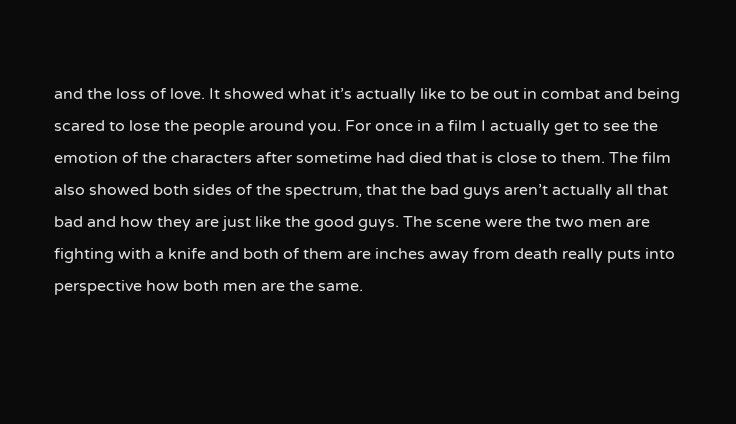and the loss of love. It showed what it’s actually like to be out in combat and being scared to lose the people around you. For once in a film I actually get to see the emotion of the characters after sometime had died that is close to them. The film also showed both sides of the spectrum, that the bad guys aren’t actually all that bad and how they are just like the good guys. The scene were the two men are fighting with a knife and both of them are inches away from death really puts into perspective how both men are the same.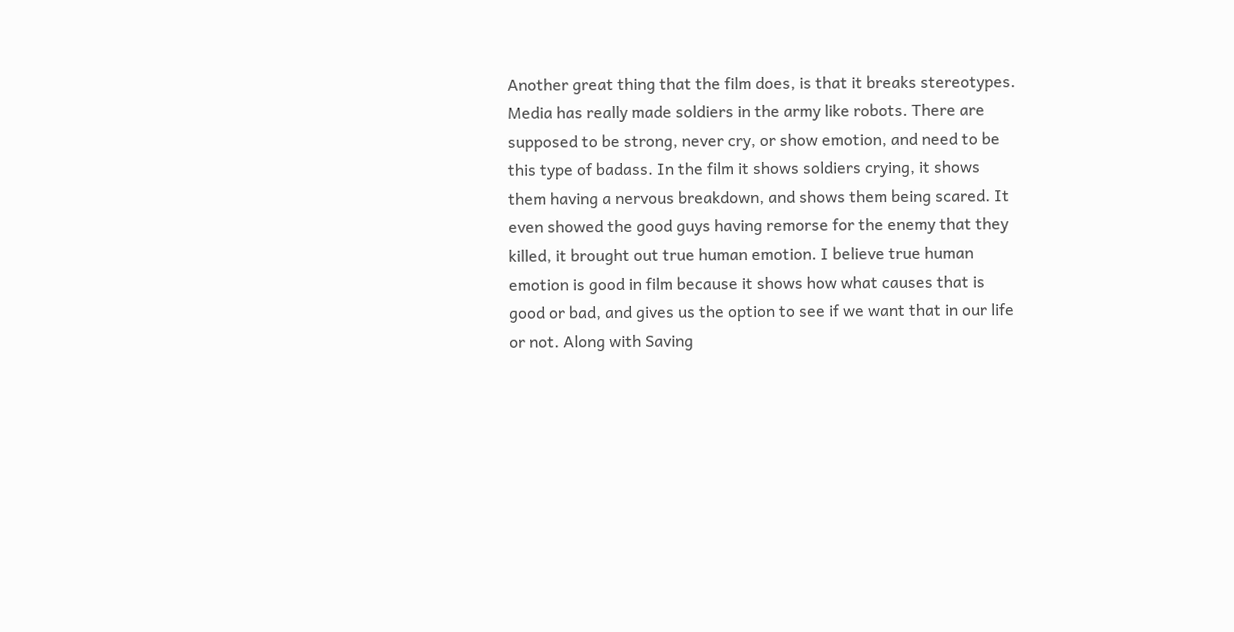Another great thing that the film does, is that it breaks stereotypes. Media has really made soldiers in the army like robots. There are supposed to be strong, never cry, or show emotion, and need to be this type of badass. In the film it shows soldiers crying, it shows them having a nervous breakdown, and shows them being scared. It even showed the good guys having remorse for the enemy that they killed, it brought out true human emotion. I believe true human emotion is good in film because it shows how what causes that is good or bad, and gives us the option to see if we want that in our life or not. Along with Saving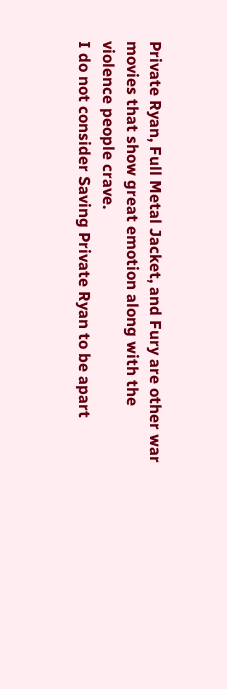Private Ryan, Full Metal Jacket, and Fury are other war movies that show great emotion along with the violence people crave.
I do not consider Saving Private Ryan to be apart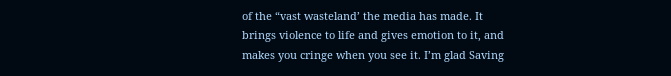of the “vast wasteland’ the media has made. It brings violence to life and gives emotion to it, and makes you cringe when you see it. I’m glad Saving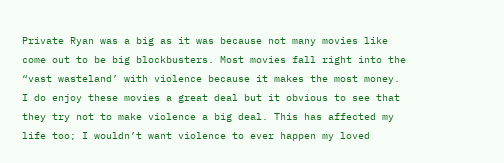Private Ryan was a big as it was because not many movies like come out to be big blockbusters. Most movies fall right into the “vast wasteland’ with violence because it makes the most money. I do enjoy these movies a great deal but it obvious to see that they try not to make violence a big deal. This has affected my life too; I wouldn’t want violence to ever happen my loved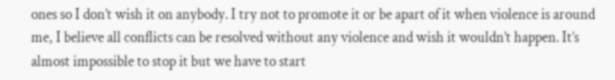ones so I don’t wish it on anybody. I try not to promote it or be apart of it when violence is around me, I believe all conflicts can be resolved without any violence and wish it wouldn’t happen. It’s almost impossible to stop it but we have to start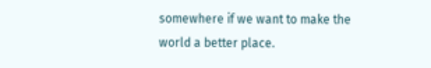somewhere if we want to make the world a better place.